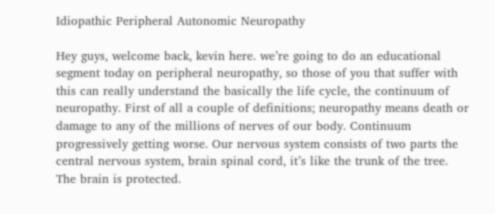Idiopathic Peripheral Autonomic Neuropathy

Hey guys, welcome back, kevin here. we’re going to do an educational segment today on peripheral neuropathy, so those of you that suffer with this can really understand the basically the life cycle, the continuum of neuropathy. First of all a couple of definitions; neuropathy means death or damage to any of the millions of nerves of our body. Continuum progressively getting worse. Our nervous system consists of two parts the central nervous system, brain spinal cord, it’s like the trunk of the tree. The brain is protected.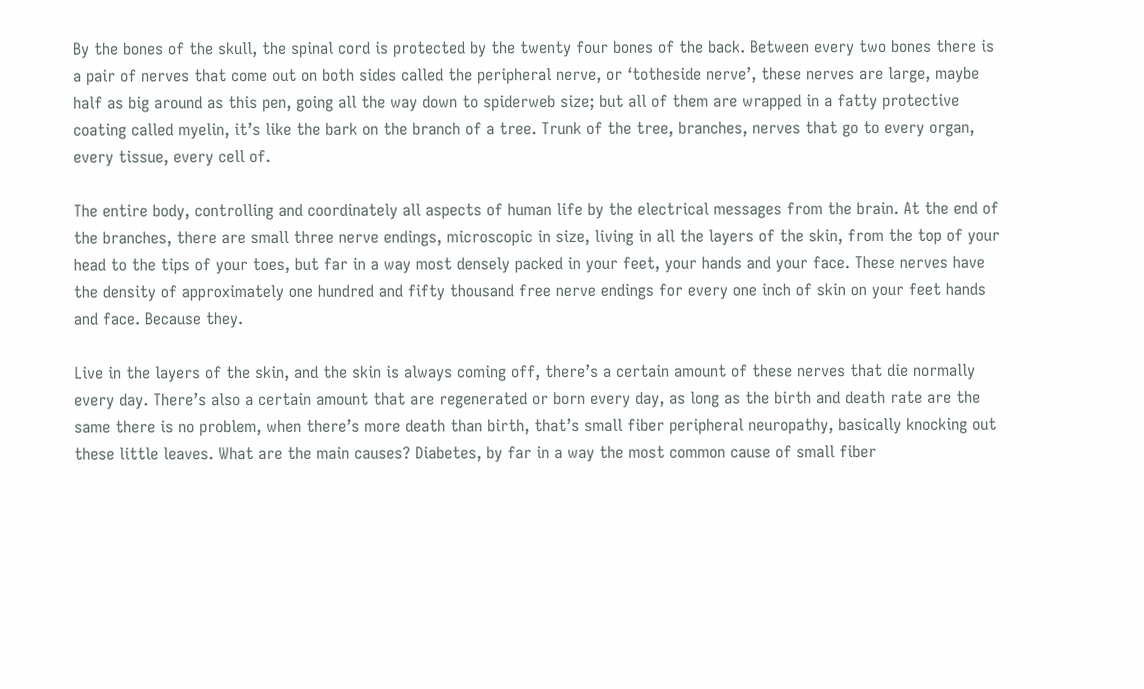By the bones of the skull, the spinal cord is protected by the twenty four bones of the back. Between every two bones there is a pair of nerves that come out on both sides called the peripheral nerve, or ‘totheside nerve’, these nerves are large, maybe half as big around as this pen, going all the way down to spiderweb size; but all of them are wrapped in a fatty protective coating called myelin, it’s like the bark on the branch of a tree. Trunk of the tree, branches, nerves that go to every organ, every tissue, every cell of.

The entire body, controlling and coordinately all aspects of human life by the electrical messages from the brain. At the end of the branches, there are small three nerve endings, microscopic in size, living in all the layers of the skin, from the top of your head to the tips of your toes, but far in a way most densely packed in your feet, your hands and your face. These nerves have the density of approximately one hundred and fifty thousand free nerve endings for every one inch of skin on your feet hands and face. Because they.

Live in the layers of the skin, and the skin is always coming off, there’s a certain amount of these nerves that die normally every day. There’s also a certain amount that are regenerated or born every day, as long as the birth and death rate are the same there is no problem, when there’s more death than birth, that’s small fiber peripheral neuropathy, basically knocking out these little leaves. What are the main causes? Diabetes, by far in a way the most common cause of small fiber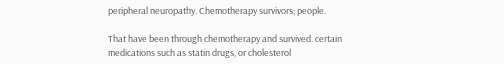peripheral neuropathy. Chemotherapy survivors; people.

That have been through chemotherapy and survived. certain medications such as statin drugs, or cholesterol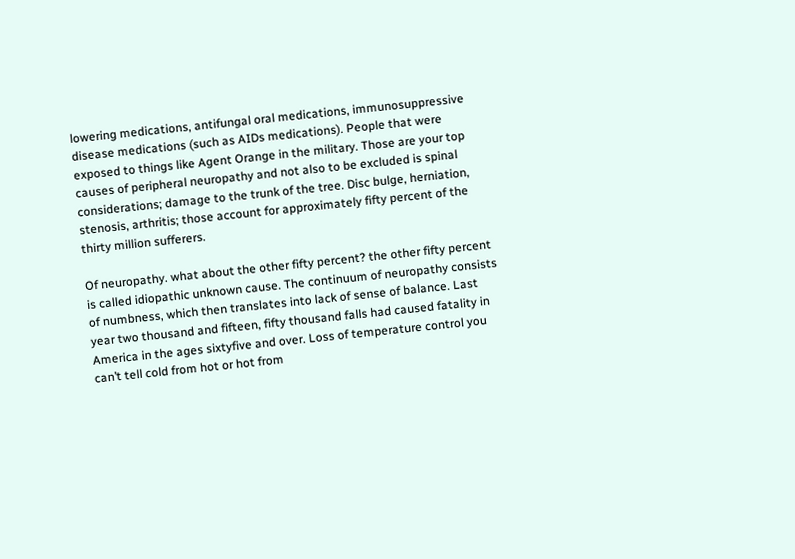lowering medications, antifungal oral medications, immunosuppressive disease medications (such as AIDs medications). People that were exposed to things like Agent Orange in the military. Those are your top causes of peripheral neuropathy and not also to be excluded is spinal considerations; damage to the trunk of the tree. Disc bulge, herniation, stenosis, arthritis; those account for approximately fifty percent of the thirty million sufferers.

Of neuropathy. what about the other fifty percent? the other fifty percent is called idiopathic unknown cause. The continuum of neuropathy consists of numbness, which then translates into lack of sense of balance. Last year two thousand and fifteen, fifty thousand falls had caused fatality in America in the ages sixtyfive and over. Loss of temperature control you can’t tell cold from hot or hot from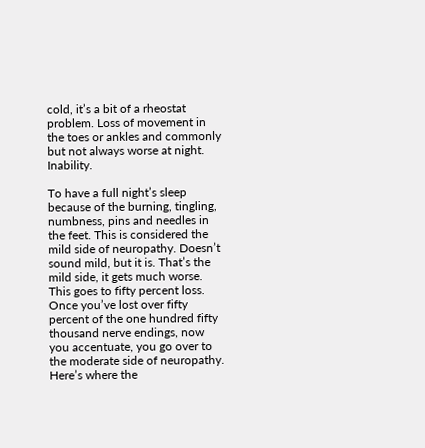cold, it’s a bit of a rheostat problem. Loss of movement in the toes or ankles and commonly but not always worse at night. Inability.

To have a full night’s sleep because of the burning, tingling, numbness, pins and needles in the feet. This is considered the mild side of neuropathy. Doesn’t sound mild, but it is. That’s the mild side, it gets much worse. This goes to fifty percent loss. Once you’ve lost over fifty percent of the one hundred fifty thousand nerve endings, now you accentuate, you go over to the moderate side of neuropathy. Here’s where the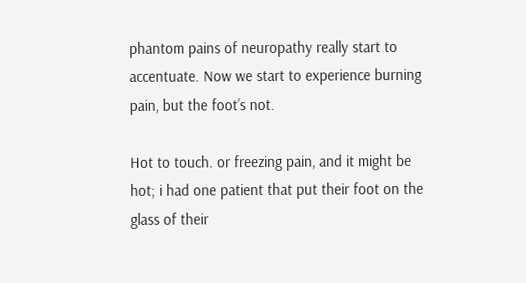phantom pains of neuropathy really start to accentuate. Now we start to experience burning pain, but the foot’s not.

Hot to touch. or freezing pain, and it might be hot; i had one patient that put their foot on the glass of their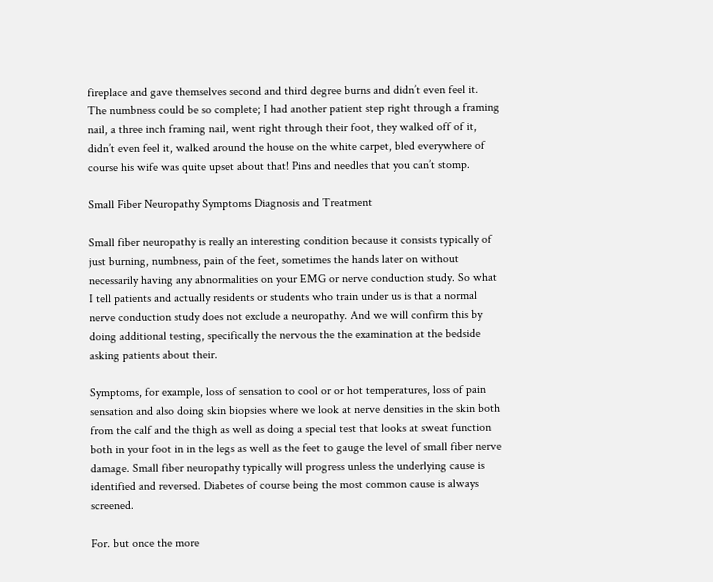fireplace and gave themselves second and third degree burns and didn’t even feel it. The numbness could be so complete; I had another patient step right through a framing nail, a three inch framing nail, went right through their foot, they walked off of it, didn’t even feel it, walked around the house on the white carpet, bled everywhere of course his wife was quite upset about that! Pins and needles that you can’t stomp.

Small Fiber Neuropathy Symptoms Diagnosis and Treatment

Small fiber neuropathy is really an interesting condition because it consists typically of just burning, numbness, pain of the feet, sometimes the hands later on without necessarily having any abnormalities on your EMG or nerve conduction study. So what I tell patients and actually residents or students who train under us is that a normal nerve conduction study does not exclude a neuropathy. And we will confirm this by doing additional testing, specifically the nervous the the examination at the bedside asking patients about their.

Symptoms, for example, loss of sensation to cool or or hot temperatures, loss of pain sensation and also doing skin biopsies where we look at nerve densities in the skin both from the calf and the thigh as well as doing a special test that looks at sweat function both in your foot in in the legs as well as the feet to gauge the level of small fiber nerve damage. Small fiber neuropathy typically will progress unless the underlying cause is identified and reversed. Diabetes of course being the most common cause is always screened.

For. but once the more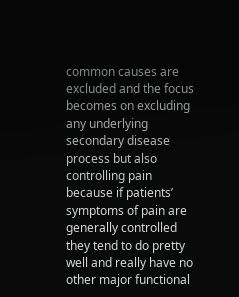common causes are excluded and the focus becomes on excluding any underlying secondary disease process but also controlling pain because if patients’ symptoms of pain are generally controlled they tend to do pretty well and really have no other major functional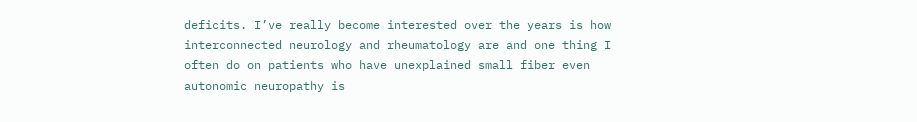deficits. I’ve really become interested over the years is how interconnected neurology and rheumatology are and one thing I often do on patients who have unexplained small fiber even autonomic neuropathy is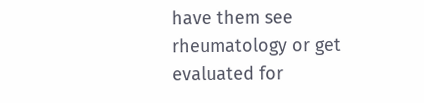have them see rheumatology or get evaluated for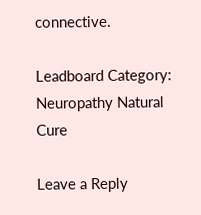connective.

Leadboard Category: Neuropathy Natural Cure

Leave a Reply